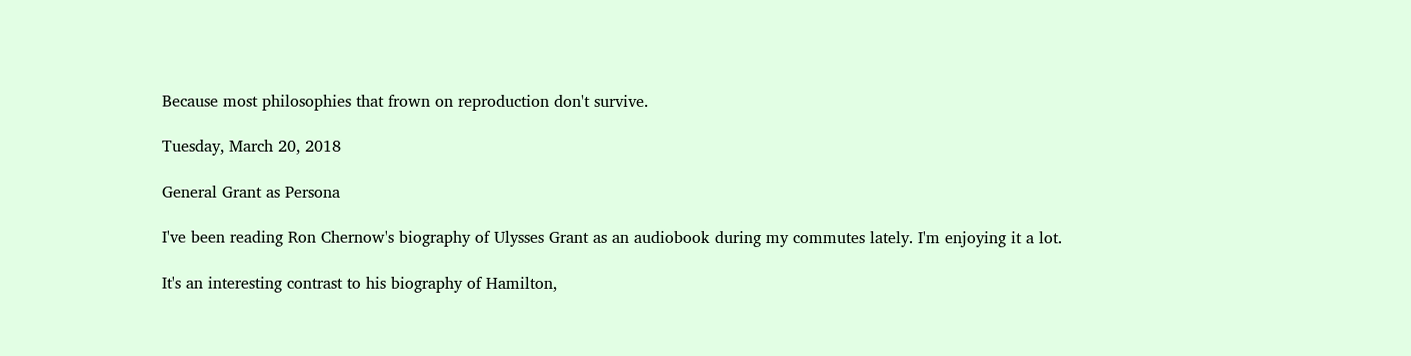Because most philosophies that frown on reproduction don't survive.

Tuesday, March 20, 2018

General Grant as Persona

I've been reading Ron Chernow's biography of Ulysses Grant as an audiobook during my commutes lately. I'm enjoying it a lot.

It's an interesting contrast to his biography of Hamilton,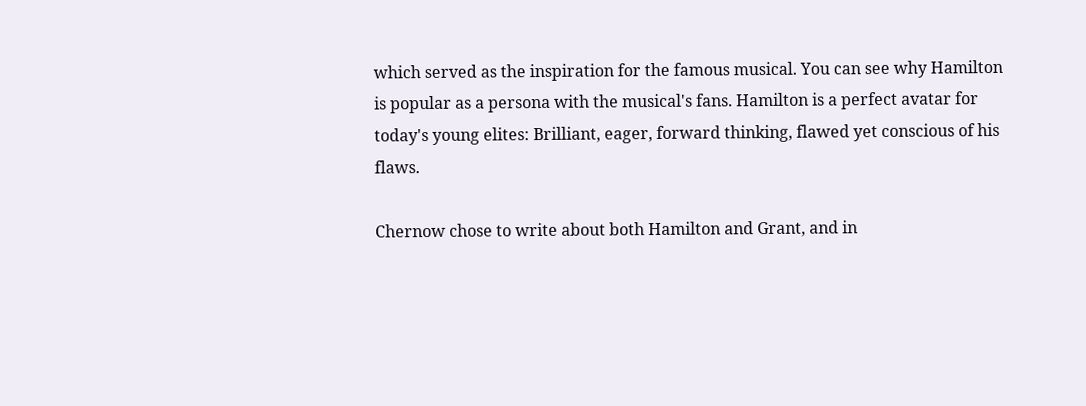which served as the inspiration for the famous musical. You can see why Hamilton is popular as a persona with the musical's fans. Hamilton is a perfect avatar for today's young elites: Brilliant, eager, forward thinking, flawed yet conscious of his flaws.

Chernow chose to write about both Hamilton and Grant, and in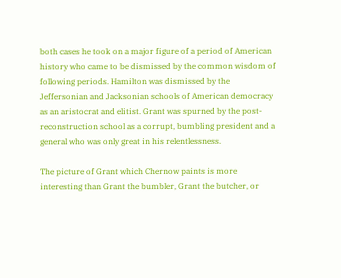both cases he took on a major figure of a period of American history who came to be dismissed by the common wisdom of following periods. Hamilton was dismissed by the Jeffersonian and Jacksonian schools of American democracy as an aristocrat and elitist. Grant was spurned by the post-reconstruction school as a corrupt, bumbling president and a general who was only great in his relentlessness.

The picture of Grant which Chernow paints is more interesting than Grant the bumbler, Grant the butcher, or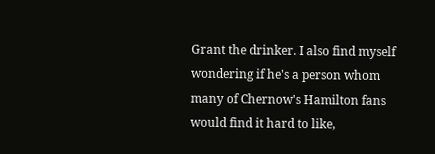Grant the drinker. I also find myself wondering if he's a person whom many of Chernow's Hamilton fans would find it hard to like,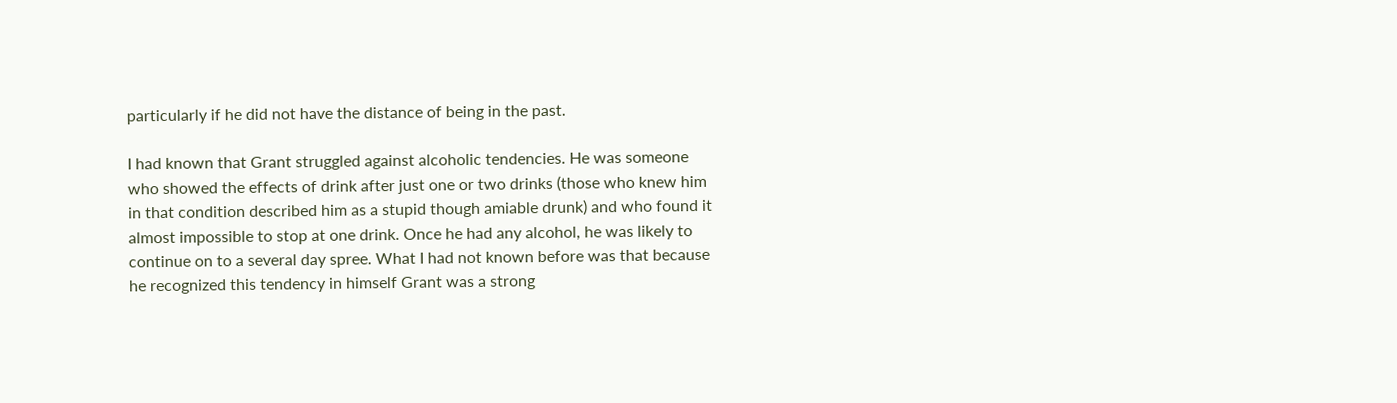particularly if he did not have the distance of being in the past.

I had known that Grant struggled against alcoholic tendencies. He was someone who showed the effects of drink after just one or two drinks (those who knew him in that condition described him as a stupid though amiable drunk) and who found it almost impossible to stop at one drink. Once he had any alcohol, he was likely to continue on to a several day spree. What I had not known before was that because he recognized this tendency in himself Grant was a strong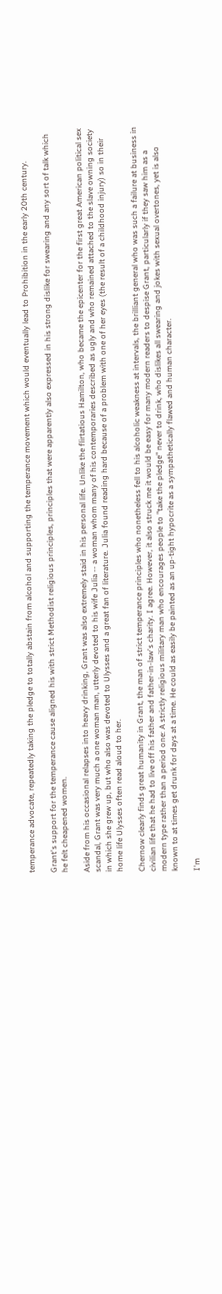temperance advocate, repeatedly taking the pledge to totally abstain from alcohol and supporting the temperance movement which would eventually lead to Prohibition in the early 20th century.

Grant's support for the temperance cause aligned his with strict Methodist religious principles, principles that were apparently also expressed in his strong dislike for swearing and any sort of talk which he felt cheapened women.

Aside from his occasional relapses into heavy drinking, Grant was also extremely staid in his personal life. Unlike the flirtatious Hamilton, who became the epicenter for the first great American political sex scandal, Grant was very much a one woman man, utterly devoted to his wife Julia -- a woman whom many of his contemporaries described as ugly and who remained attached to the slave owning society in which she grew up, but who also was devoted to Ulysses and a great fan of literature. Julia found reading hard because of a problem with one of her eyes (the result of a childhood injury) so in their home life Ulysses often read aloud to her.

Chernow clearly finds great humanity in Grant, the man of strict temperance principles who nonetheless fell to his alcoholic weakness at intervals, the brilliant general who was such a failure at business in civilian life that he had to live off his father and father-in-law's charity. I agree. However, it also struck me it would be easy for many modern readers to despise Grant, particularly if they saw him as a modern type rather than a period one: A strictly religious military man who encourages people to "take the pledge" never to drink, who dislikes all swearing and jokes with sexual overtones, yet is also known to at times get drunk for days at a time. He could as easily be painted as an up-tight hypocrite as a sympathetically flawed and human character.

I'm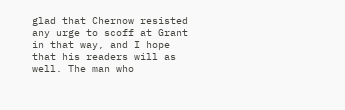glad that Chernow resisted any urge to scoff at Grant in that way, and I hope that his readers will as well. The man who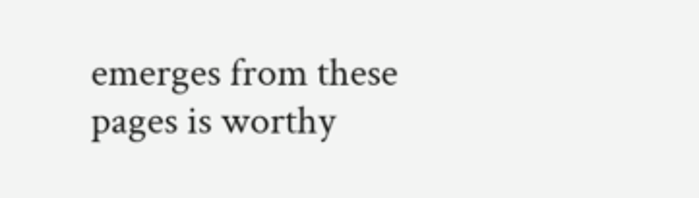emerges from these pages is worthy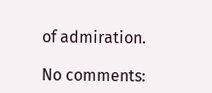of admiration.

No comments: